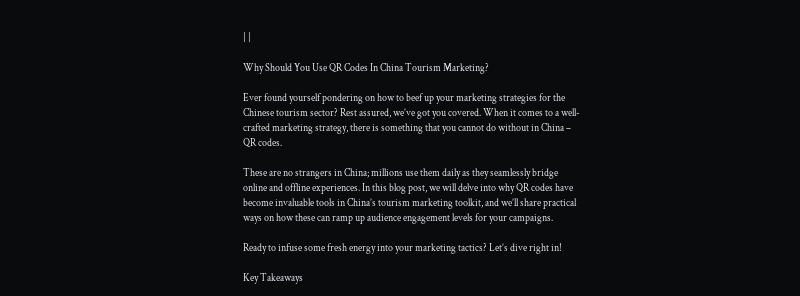| |

Why Should You Use QR Codes In China Tourism Marketing?

Ever found yourself pondering on how to beef up your marketing strategies for the Chinese tourism sector? Rest assured, we’ve got you covered. When it comes to a well-crafted marketing strategy, there is something that you cannot do without in China – QR codes.

These are no strangers in China; millions use them daily as they seamlessly bridge online and offline experiences. In this blog post, we will delve into why QR codes have become invaluable tools in China’s tourism marketing toolkit, and we’ll share practical ways on how these can ramp up audience engagement levels for your campaigns.

Ready to infuse some fresh energy into your marketing tactics? Let’s dive right in!

Key Takeaways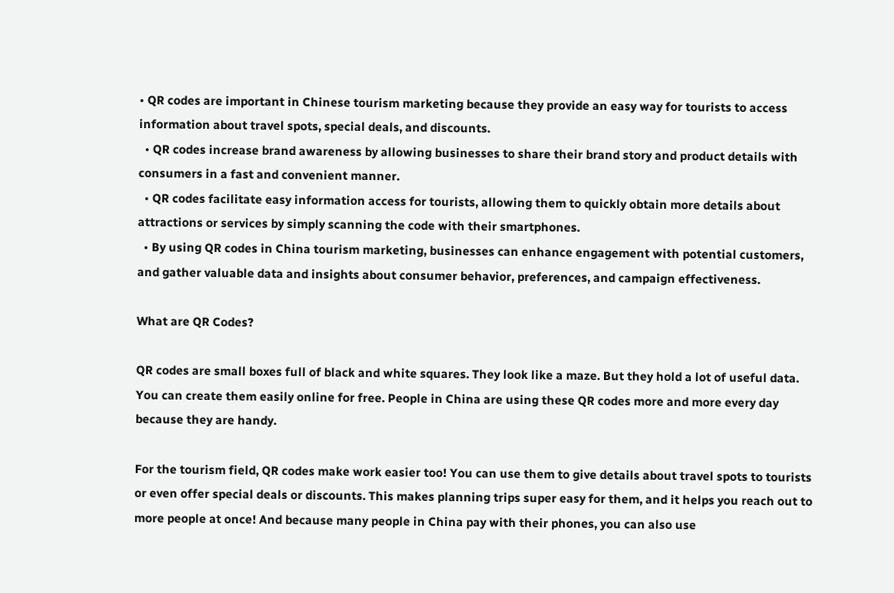• QR codes are important in Chinese tourism marketing because they provide an easy way for tourists to access information about travel spots, special deals, and discounts.
  • QR codes increase brand awareness by allowing businesses to share their brand story and product details with consumers in a fast and convenient manner.
  • QR codes facilitate easy information access for tourists, allowing them to quickly obtain more details about attractions or services by simply scanning the code with their smartphones.
  • By using QR codes in China tourism marketing, businesses can enhance engagement with potential customers, and gather valuable data and insights about consumer behavior, preferences, and campaign effectiveness.

What are QR Codes?

QR codes are small boxes full of black and white squares. They look like a maze. But they hold a lot of useful data. You can create them easily online for free. People in China are using these QR codes more and more every day because they are handy.

For the tourism field, QR codes make work easier too! You can use them to give details about travel spots to tourists or even offer special deals or discounts. This makes planning trips super easy for them, and it helps you reach out to more people at once! And because many people in China pay with their phones, you can also use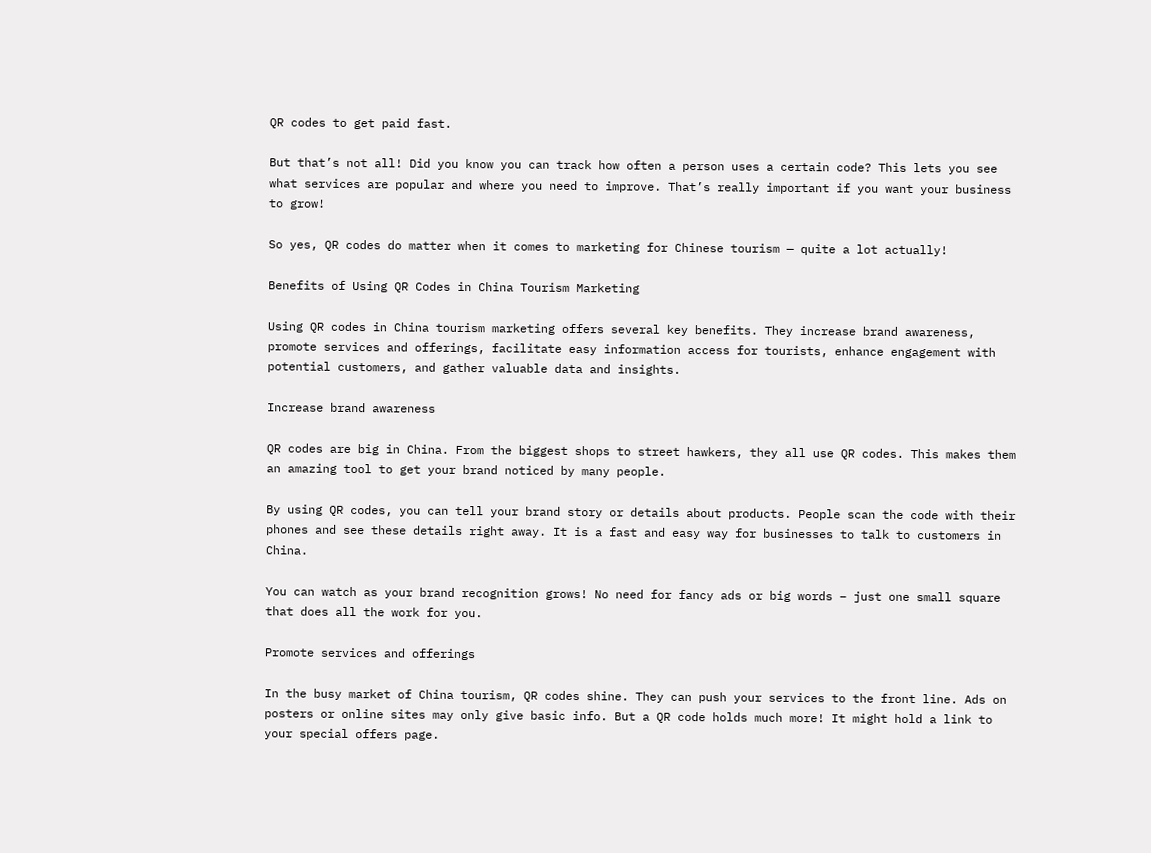QR codes to get paid fast.

But that’s not all! Did you know you can track how often a person uses a certain code? This lets you see what services are popular and where you need to improve. That’s really important if you want your business to grow!

So yes, QR codes do matter when it comes to marketing for Chinese tourism — quite a lot actually!

Benefits of Using QR Codes in China Tourism Marketing

Using QR codes in China tourism marketing offers several key benefits. They increase brand awareness, promote services and offerings, facilitate easy information access for tourists, enhance engagement with potential customers, and gather valuable data and insights.

Increase brand awareness

QR codes are big in China. From the biggest shops to street hawkers, they all use QR codes. This makes them an amazing tool to get your brand noticed by many people.

By using QR codes, you can tell your brand story or details about products. People scan the code with their phones and see these details right away. It is a fast and easy way for businesses to talk to customers in China.

You can watch as your brand recognition grows! No need for fancy ads or big words – just one small square that does all the work for you.

Promote services and offerings

In the busy market of China tourism, QR codes shine. They can push your services to the front line. Ads on posters or online sites may only give basic info. But a QR code holds much more! It might hold a link to your special offers page.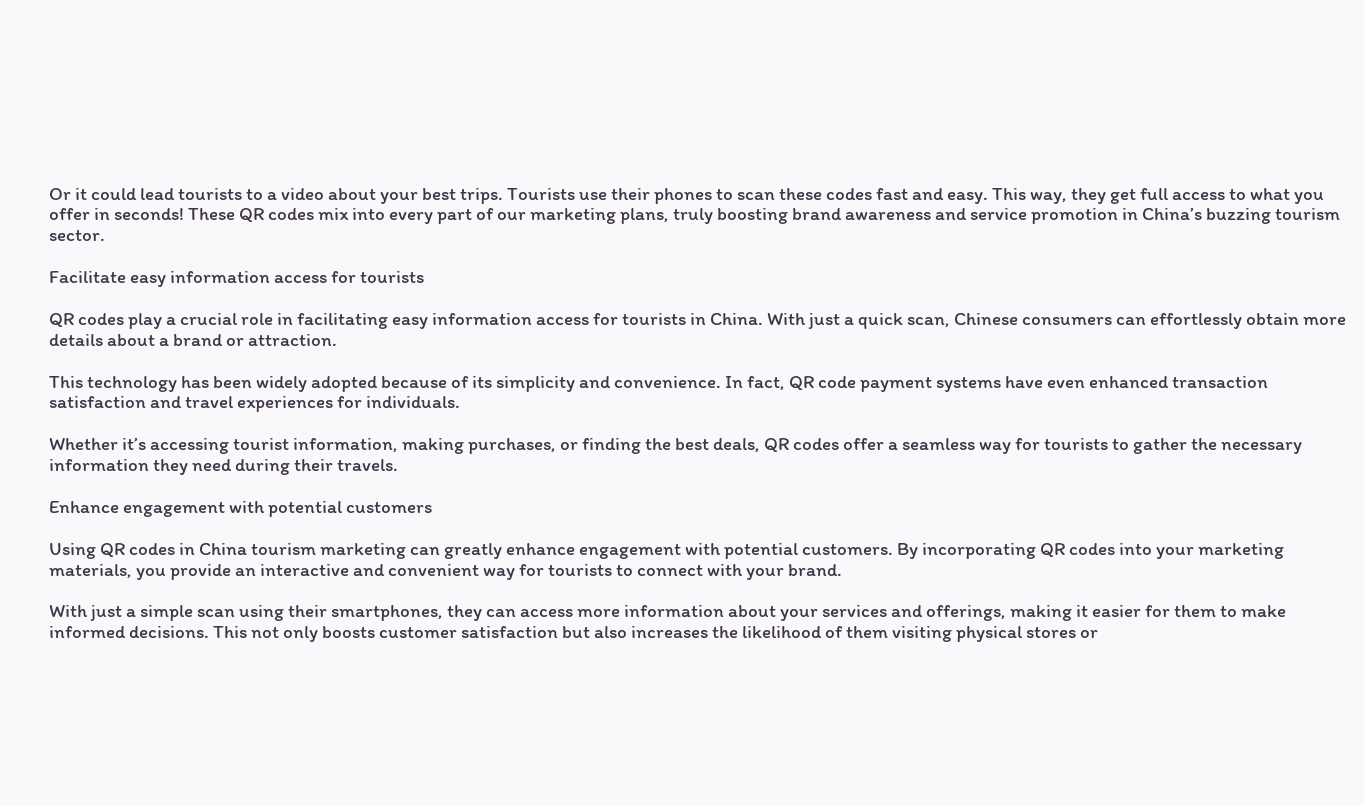Or it could lead tourists to a video about your best trips. Tourists use their phones to scan these codes fast and easy. This way, they get full access to what you offer in seconds! These QR codes mix into every part of our marketing plans, truly boosting brand awareness and service promotion in China’s buzzing tourism sector.

Facilitate easy information access for tourists

QR codes play a crucial role in facilitating easy information access for tourists in China. With just a quick scan, Chinese consumers can effortlessly obtain more details about a brand or attraction.

This technology has been widely adopted because of its simplicity and convenience. In fact, QR code payment systems have even enhanced transaction satisfaction and travel experiences for individuals.

Whether it’s accessing tourist information, making purchases, or finding the best deals, QR codes offer a seamless way for tourists to gather the necessary information they need during their travels.

Enhance engagement with potential customers

Using QR codes in China tourism marketing can greatly enhance engagement with potential customers. By incorporating QR codes into your marketing materials, you provide an interactive and convenient way for tourists to connect with your brand.

With just a simple scan using their smartphones, they can access more information about your services and offerings, making it easier for them to make informed decisions. This not only boosts customer satisfaction but also increases the likelihood of them visiting physical stores or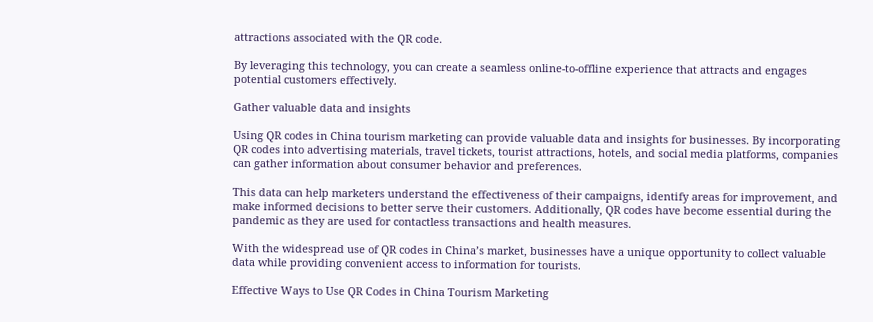attractions associated with the QR code.

By leveraging this technology, you can create a seamless online-to-offline experience that attracts and engages potential customers effectively.

Gather valuable data and insights

Using QR codes in China tourism marketing can provide valuable data and insights for businesses. By incorporating QR codes into advertising materials, travel tickets, tourist attractions, hotels, and social media platforms, companies can gather information about consumer behavior and preferences.

This data can help marketers understand the effectiveness of their campaigns, identify areas for improvement, and make informed decisions to better serve their customers. Additionally, QR codes have become essential during the pandemic as they are used for contactless transactions and health measures.

With the widespread use of QR codes in China’s market, businesses have a unique opportunity to collect valuable data while providing convenient access to information for tourists.

Effective Ways to Use QR Codes in China Tourism Marketing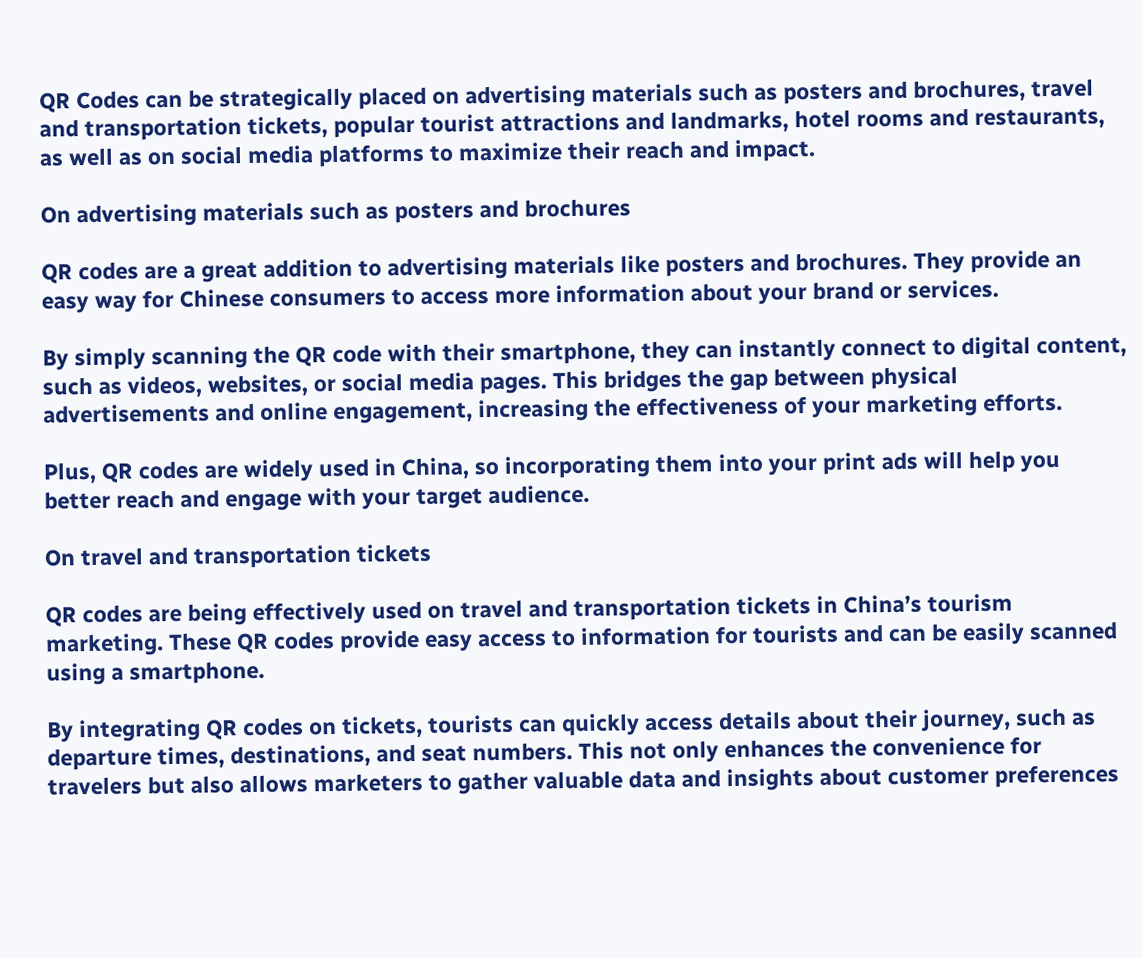QR Codes can be strategically placed on advertising materials such as posters and brochures, travel and transportation tickets, popular tourist attractions and landmarks, hotel rooms and restaurants, as well as on social media platforms to maximize their reach and impact.

On advertising materials such as posters and brochures

QR codes are a great addition to advertising materials like posters and brochures. They provide an easy way for Chinese consumers to access more information about your brand or services.

By simply scanning the QR code with their smartphone, they can instantly connect to digital content, such as videos, websites, or social media pages. This bridges the gap between physical advertisements and online engagement, increasing the effectiveness of your marketing efforts.

Plus, QR codes are widely used in China, so incorporating them into your print ads will help you better reach and engage with your target audience.

On travel and transportation tickets

QR codes are being effectively used on travel and transportation tickets in China’s tourism marketing. These QR codes provide easy access to information for tourists and can be easily scanned using a smartphone.

By integrating QR codes on tickets, tourists can quickly access details about their journey, such as departure times, destinations, and seat numbers. This not only enhances the convenience for travelers but also allows marketers to gather valuable data and insights about customer preferences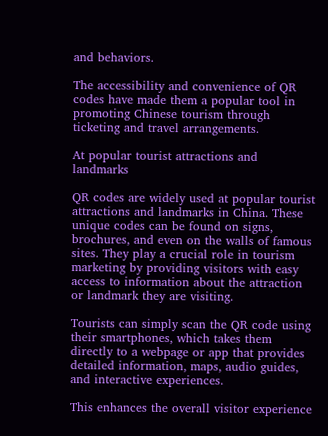and behaviors.

The accessibility and convenience of QR codes have made them a popular tool in promoting Chinese tourism through ticketing and travel arrangements.

At popular tourist attractions and landmarks

QR codes are widely used at popular tourist attractions and landmarks in China. These unique codes can be found on signs, brochures, and even on the walls of famous sites. They play a crucial role in tourism marketing by providing visitors with easy access to information about the attraction or landmark they are visiting.

Tourists can simply scan the QR code using their smartphones, which takes them directly to a webpage or app that provides detailed information, maps, audio guides, and interactive experiences.

This enhances the overall visitor experience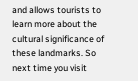and allows tourists to learn more about the cultural significance of these landmarks. So next time you visit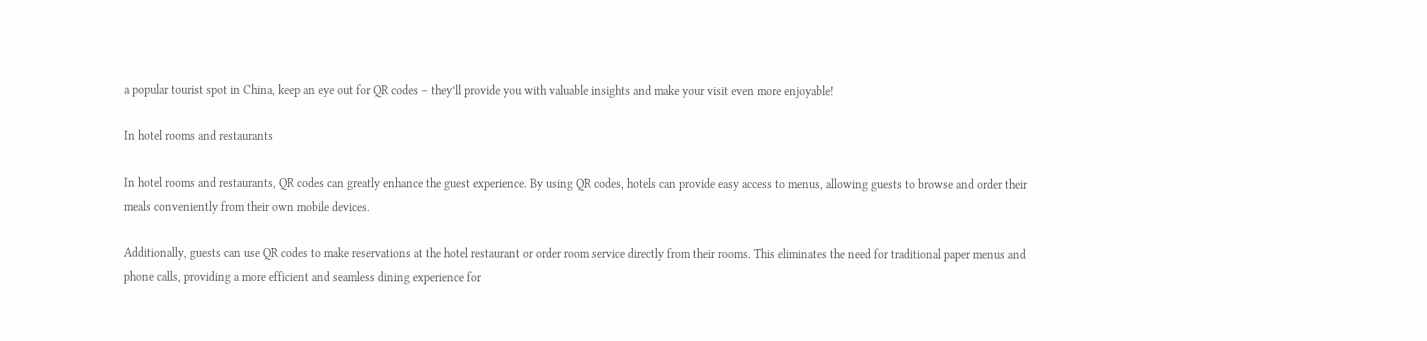a popular tourist spot in China, keep an eye out for QR codes – they’ll provide you with valuable insights and make your visit even more enjoyable!

In hotel rooms and restaurants

In hotel rooms and restaurants, QR codes can greatly enhance the guest experience. By using QR codes, hotels can provide easy access to menus, allowing guests to browse and order their meals conveniently from their own mobile devices.

Additionally, guests can use QR codes to make reservations at the hotel restaurant or order room service directly from their rooms. This eliminates the need for traditional paper menus and phone calls, providing a more efficient and seamless dining experience for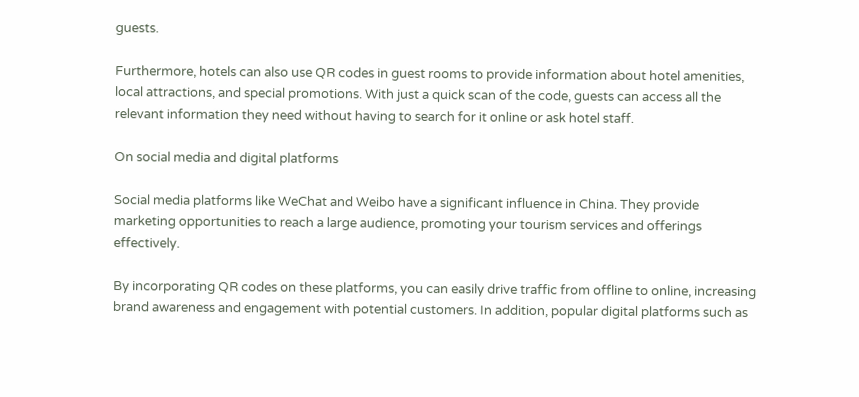guests.

Furthermore, hotels can also use QR codes in guest rooms to provide information about hotel amenities, local attractions, and special promotions. With just a quick scan of the code, guests can access all the relevant information they need without having to search for it online or ask hotel staff.

On social media and digital platforms

Social media platforms like WeChat and Weibo have a significant influence in China. They provide marketing opportunities to reach a large audience, promoting your tourism services and offerings effectively.

By incorporating QR codes on these platforms, you can easily drive traffic from offline to online, increasing brand awareness and engagement with potential customers. In addition, popular digital platforms such as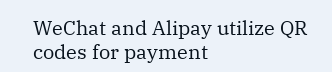WeChat and Alipay utilize QR codes for payment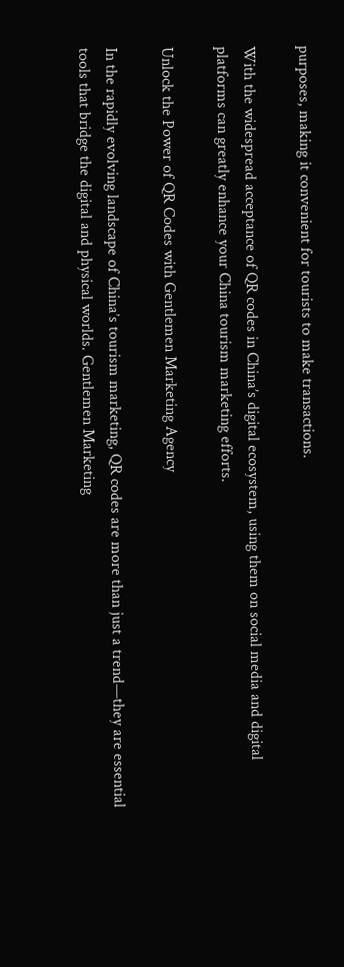purposes, making it convenient for tourists to make transactions.

With the widespread acceptance of QR codes in China’s digital ecosystem, using them on social media and digital platforms can greatly enhance your China tourism marketing efforts.

Unlock the Power of QR Codes with Gentlemen Marketing Agency

In the rapidly evolving landscape of China’s tourism marketing, QR codes are more than just a trend—they are essential tools that bridge the digital and physical worlds. Gentlemen Marketing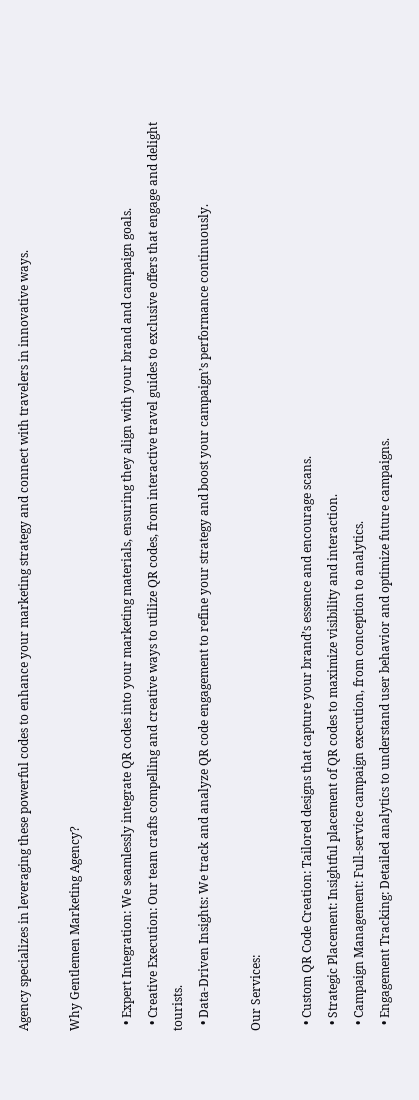Agency specializes in leveraging these powerful codes to enhance your marketing strategy and connect with travelers in innovative ways.

Why Gentlemen Marketing Agency?

  • Expert Integration: We seamlessly integrate QR codes into your marketing materials, ensuring they align with your brand and campaign goals.
  • Creative Execution: Our team crafts compelling and creative ways to utilize QR codes, from interactive travel guides to exclusive offers that engage and delight tourists.
  • Data-Driven Insights: We track and analyze QR code engagement to refine your strategy and boost your campaign’s performance continuously.

Our Services:

  • Custom QR Code Creation: Tailored designs that capture your brand’s essence and encourage scans.
  • Strategic Placement: Insightful placement of QR codes to maximize visibility and interaction.
  • Campaign Management: Full-service campaign execution, from conception to analytics.
  • Engagement Tracking: Detailed analytics to understand user behavior and optimize future campaigns.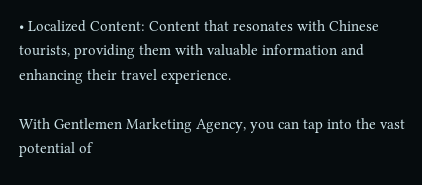• Localized Content: Content that resonates with Chinese tourists, providing them with valuable information and enhancing their travel experience.

With Gentlemen Marketing Agency, you can tap into the vast potential of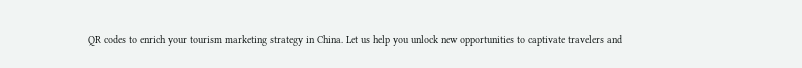QR codes to enrich your tourism marketing strategy in China. Let us help you unlock new opportunities to captivate travelers and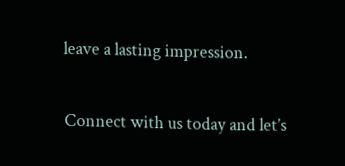leave a lasting impression.

Connect with us today and let’s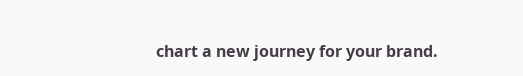chart a new journey for your brand.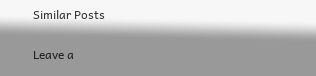Similar Posts

Leave a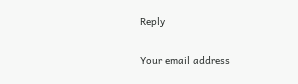Reply

Your email address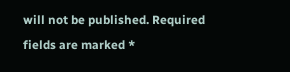will not be published. Required fields are marked *